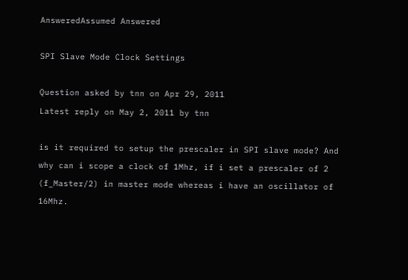AnsweredAssumed Answered

SPI Slave Mode Clock Settings

Question asked by tnn on Apr 29, 2011
Latest reply on May 2, 2011 by tnn

is it required to setup the prescaler in SPI slave mode? And why can i scope a clock of 1Mhz, if i set a prescaler of 2 (f_Master/2) in master mode whereas i have an oscillator of 16Mhz.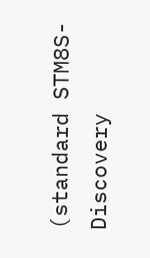(standard STM8S-Discovery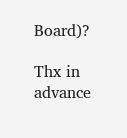Board)?

Thx in advance